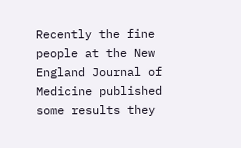Recently the fine people at the New England Journal of Medicine published some results they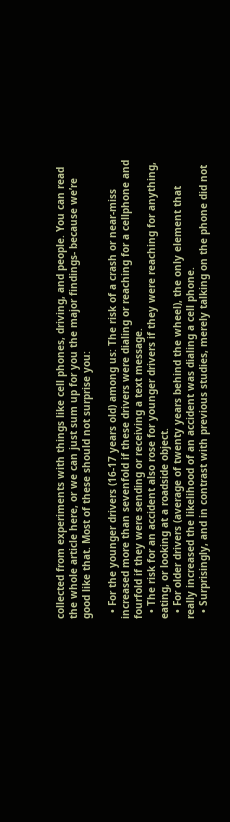collected from experiments with things like cell phones, driving, and people. You can read the whole article here, or we can just sum up for you the major findings- because we’re good like that. Most of these should not surprise you:

  • For the younger drivers (16-17 years old) among us: The risk of a crash or near-miss increased more than sevenfold if these drivers were dialing or reaching for a cellphone and fourfold if they were sending or receiving a text message.
  • The risk for an accident also rose for younger drivers if they were reaching for anything, eating, or looking at a roadside object.
  • For older drivers (average of twenty years behind the wheel), the only element that really increased the likelihood of an accident was dialing a cell phone.
  • Surprisingly, and in contrast with previous studies, merely talking on the phone did not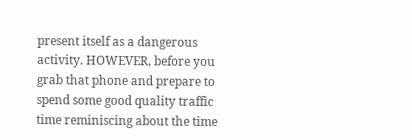present itself as a dangerous activity. HOWEVER, before you grab that phone and prepare to spend some good quality traffic time reminiscing about the time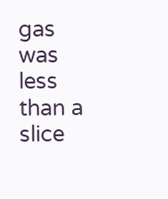gas was less than a slice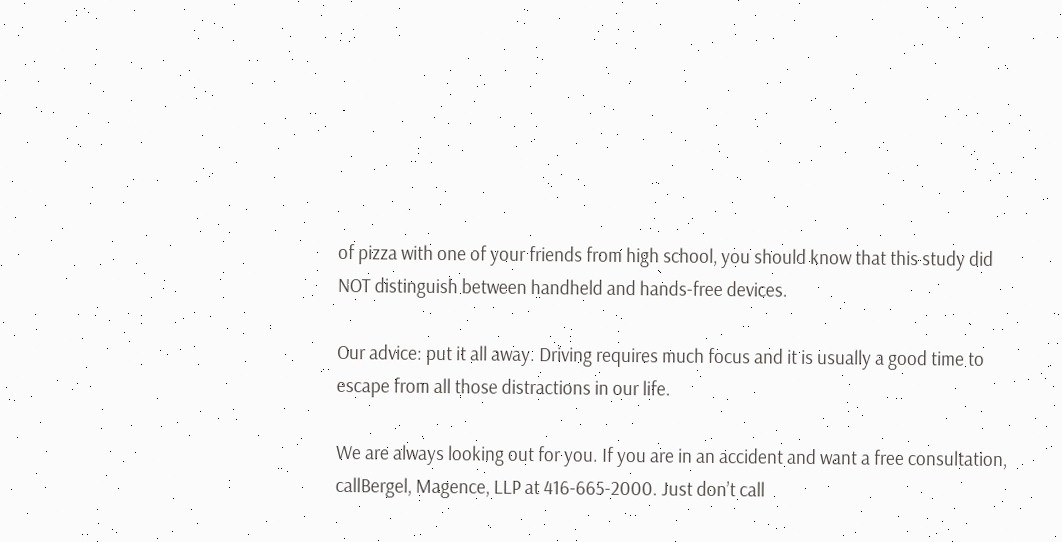of pizza with one of your friends from high school, you should know that this study did NOT distinguish between handheld and hands-free devices.

Our advice: put it all away. Driving requires much focus and it is usually a good time to escape from all those distractions in our life.

We are always looking out for you. If you are in an accident and want a free consultation, callBergel, Magence, LLP at 416-665-2000. Just don’t call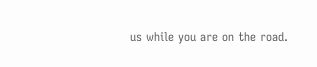us while you are on the road.